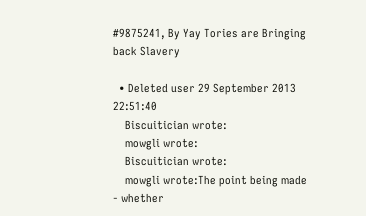#9875241, By Yay Tories are Bringing back Slavery

  • Deleted user 29 September 2013 22:51:40
    Biscuitician wrote:
    mowgli wrote:
    Biscuitician wrote:
    mowgli wrote:The point being made - whether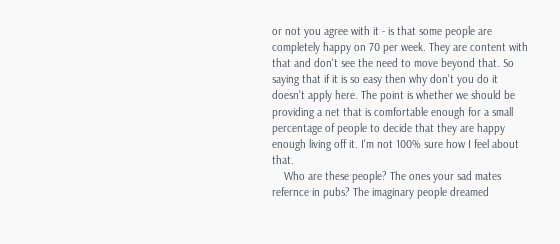or not you agree with it - is that some people are completely happy on 70 per week. They are content with that and don't see the need to move beyond that. So saying that if it is so easy then why don't you do it doesn't apply here. The point is whether we should be providing a net that is comfortable enough for a small percentage of people to decide that they are happy enough living off it. I'm not 100% sure how I feel about that.
    Who are these people? The ones your sad mates refernce in pubs? The imaginary people dreamed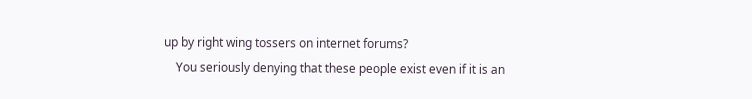up by right wing tossers on internet forums?
    You seriously denying that these people exist even if it is an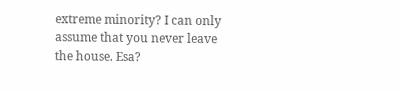extreme minority? I can only assume that you never leave the house. Esa?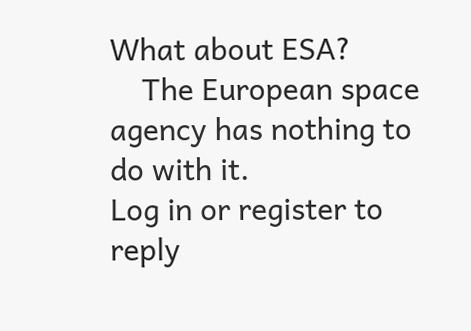What about ESA?
    The European space agency has nothing to do with it.
Log in or register to reply